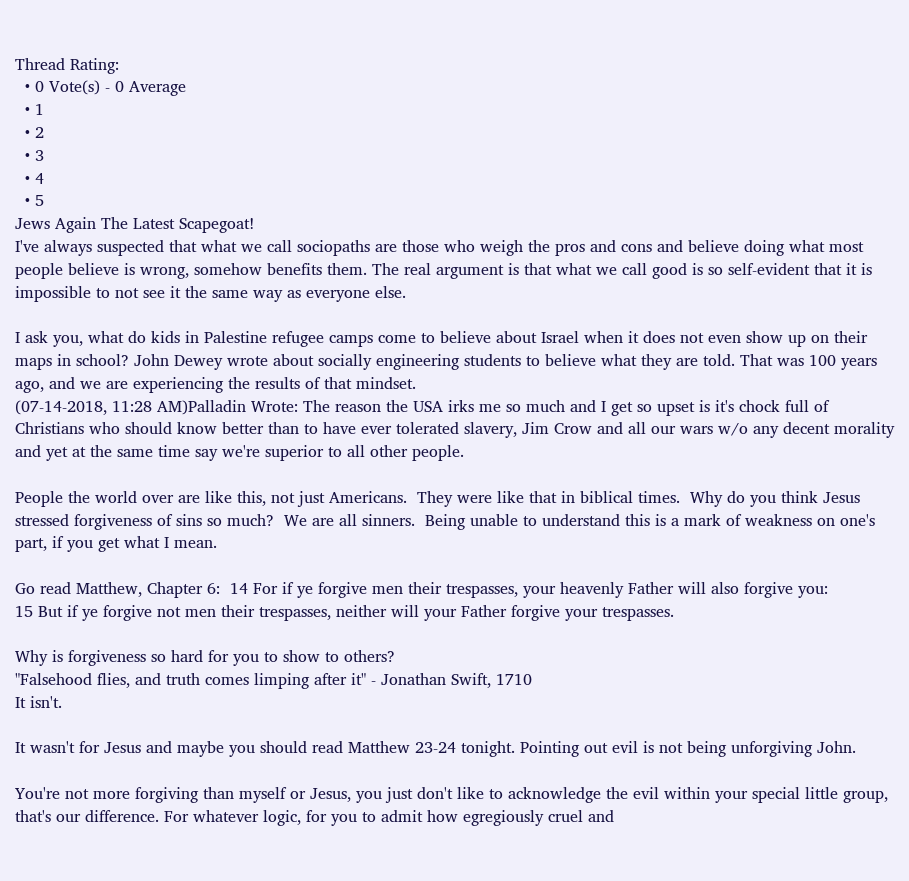Thread Rating:
  • 0 Vote(s) - 0 Average
  • 1
  • 2
  • 3
  • 4
  • 5
Jews Again The Latest Scapegoat!
I've always suspected that what we call sociopaths are those who weigh the pros and cons and believe doing what most people believe is wrong, somehow benefits them. The real argument is that what we call good is so self-evident that it is impossible to not see it the same way as everyone else.

I ask you, what do kids in Palestine refugee camps come to believe about Israel when it does not even show up on their maps in school? John Dewey wrote about socially engineering students to believe what they are told. That was 100 years ago, and we are experiencing the results of that mindset.
(07-14-2018, 11:28 AM)Palladin Wrote: The reason the USA irks me so much and I get so upset is it's chock full of Christians who should know better than to have ever tolerated slavery, Jim Crow and all our wars w/o any decent morality and yet at the same time say we're superior to all other people.

People the world over are like this, not just Americans.  They were like that in biblical times.  Why do you think Jesus stressed forgiveness of sins so much?  We are all sinners.  Being unable to understand this is a mark of weakness on one's part, if you get what I mean.

Go read Matthew, Chapter 6:  14 For if ye forgive men their trespasses, your heavenly Father will also forgive you:
15 But if ye forgive not men their trespasses, neither will your Father forgive your trespasses.

Why is forgiveness so hard for you to show to others?
"Falsehood flies, and truth comes limping after it" - Jonathan Swift, 1710
It isn't.

It wasn't for Jesus and maybe you should read Matthew 23-24 tonight. Pointing out evil is not being unforgiving John.

You're not more forgiving than myself or Jesus, you just don't like to acknowledge the evil within your special little group, that's our difference. For whatever logic, for you to admit how egregiously cruel and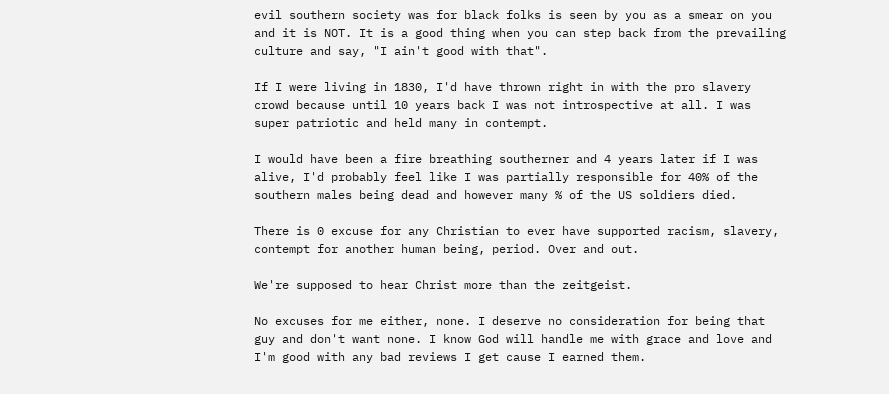evil southern society was for black folks is seen by you as a smear on you and it is NOT. It is a good thing when you can step back from the prevailing culture and say, "I ain't good with that".

If I were living in 1830, I'd have thrown right in with the pro slavery crowd because until 10 years back I was not introspective at all. I was super patriotic and held many in contempt.

I would have been a fire breathing southerner and 4 years later if I was alive, I'd probably feel like I was partially responsible for 40% of the southern males being dead and however many % of the US soldiers died.

There is 0 excuse for any Christian to ever have supported racism, slavery, contempt for another human being, period. Over and out.

We're supposed to hear Christ more than the zeitgeist.

No excuses for me either, none. I deserve no consideration for being that guy and don't want none. I know God will handle me with grace and love and I'm good with any bad reviews I get cause I earned them.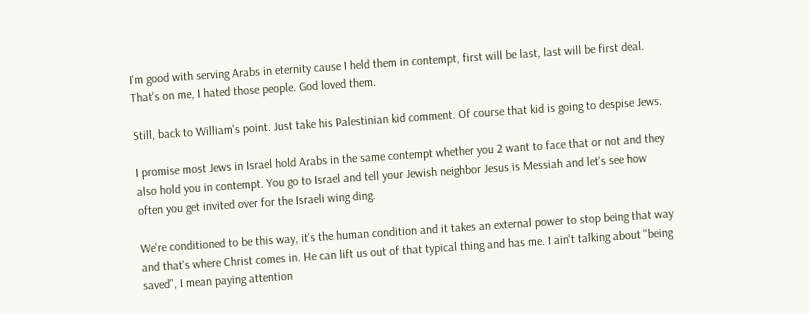I'm good with serving Arabs in eternity cause I held them in contempt, first will be last, last will be first deal. That's on me, I hated those people. God loved them.

Still, back to William's point. Just take his Palestinian kid comment. Of course that kid is going to despise Jews.

I promise most Jews in Israel hold Arabs in the same contempt whether you 2 want to face that or not and they also hold you in contempt. You go to Israel and tell your Jewish neighbor Jesus is Messiah and let's see how often you get invited over for the Israeli wing ding.

We're conditioned to be this way, it's the human condition and it takes an external power to stop being that way and that's where Christ comes in. He can lift us out of that typical thing and has me. I ain't talking about "being saved", I mean paying attention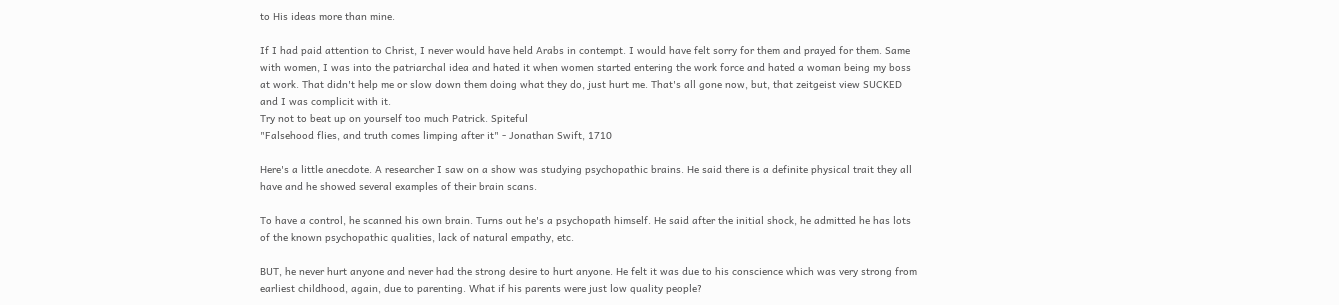to His ideas more than mine.

If I had paid attention to Christ, I never would have held Arabs in contempt. I would have felt sorry for them and prayed for them. Same with women, I was into the patriarchal idea and hated it when women started entering the work force and hated a woman being my boss at work. That didn't help me or slow down them doing what they do, just hurt me. That's all gone now, but, that zeitgeist view SUCKED and I was complicit with it.
Try not to beat up on yourself too much Patrick. Spiteful
"Falsehood flies, and truth comes limping after it" - Jonathan Swift, 1710

Here's a little anecdote. A researcher I saw on a show was studying psychopathic brains. He said there is a definite physical trait they all have and he showed several examples of their brain scans.

To have a control, he scanned his own brain. Turns out he's a psychopath himself. He said after the initial shock, he admitted he has lots of the known psychopathic qualities, lack of natural empathy, etc.

BUT, he never hurt anyone and never had the strong desire to hurt anyone. He felt it was due to his conscience which was very strong from earliest childhood, again, due to parenting. What if his parents were just low quality people?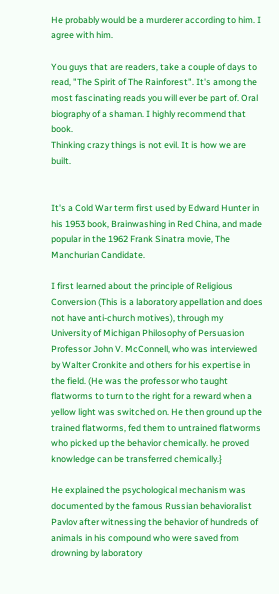He probably would be a murderer according to him. I agree with him.

You guys that are readers, take a couple of days to read, "The Spirit of The Rainforest". It's among the most fascinating reads you will ever be part of. Oral biography of a shaman. I highly recommend that book.
Thinking crazy things is not evil. It is how we are built.


It's a Cold War term first used by Edward Hunter in his 1953 book, Brainwashing in Red China, and made popular in the 1962 Frank Sinatra movie, The Manchurian Candidate.

I first learned about the principle of Religious Conversion (This is a laboratory appellation and does not have anti-church motives), through my University of Michigan Philosophy of Persuasion Professor John V. McConnell, who was interviewed by Walter Cronkite and others for his expertise in the field. (He was the professor who taught flatworms to turn to the right for a reward when a yellow light was switched on. He then ground up the trained flatworms, fed them to untrained flatworms who picked up the behavior chemically. he proved knowledge can be transferred chemically.}

He explained the psychological mechanism was documented by the famous Russian behavioralist Pavlov after witnessing the behavior of hundreds of animals in his compound who were saved from drowning by laboratory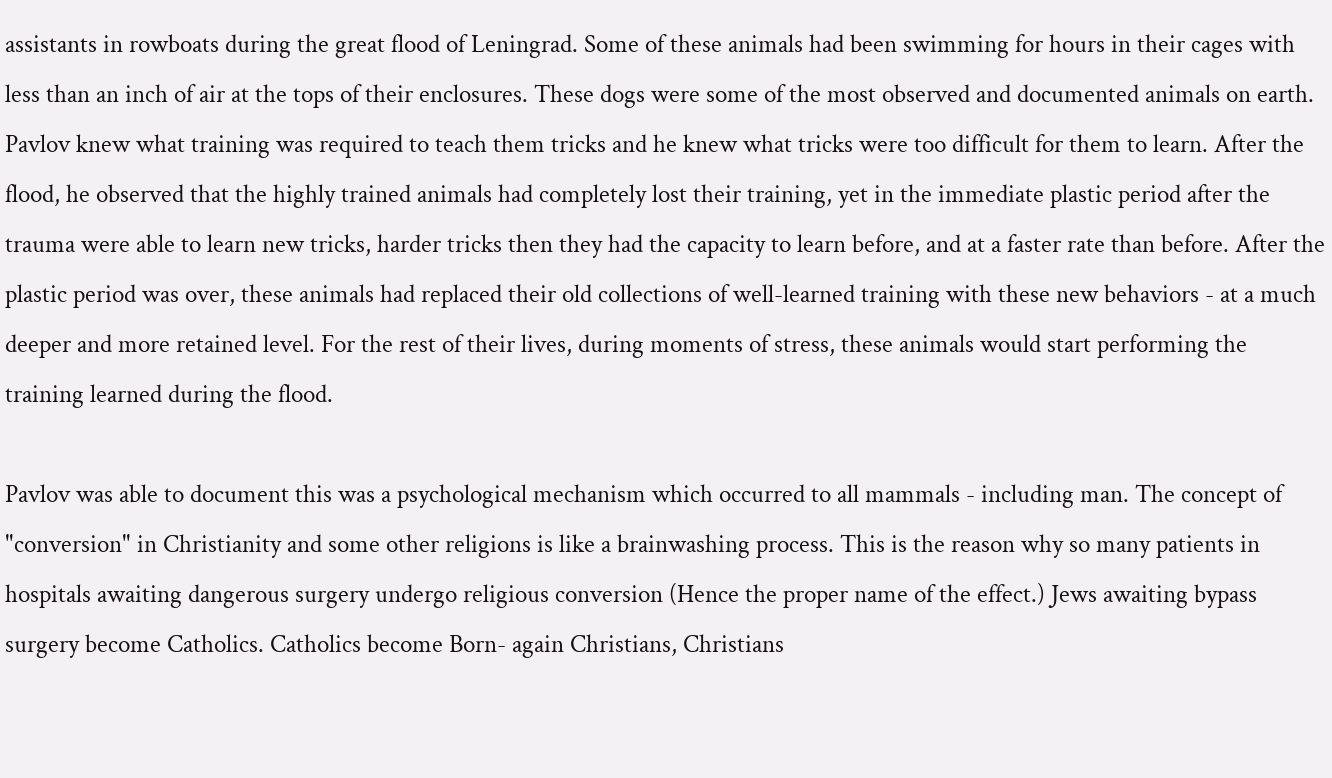assistants in rowboats during the great flood of Leningrad. Some of these animals had been swimming for hours in their cages with less than an inch of air at the tops of their enclosures. These dogs were some of the most observed and documented animals on earth. Pavlov knew what training was required to teach them tricks and he knew what tricks were too difficult for them to learn. After the flood, he observed that the highly trained animals had completely lost their training, yet in the immediate plastic period after the trauma were able to learn new tricks, harder tricks then they had the capacity to learn before, and at a faster rate than before. After the plastic period was over, these animals had replaced their old collections of well-learned training with these new behaviors - at a much deeper and more retained level. For the rest of their lives, during moments of stress, these animals would start performing the training learned during the flood.

Pavlov was able to document this was a psychological mechanism which occurred to all mammals - including man. The concept of "conversion" in Christianity and some other religions is like a brainwashing process. This is the reason why so many patients in hospitals awaiting dangerous surgery undergo religious conversion (Hence the proper name of the effect.) Jews awaiting bypass surgery become Catholics. Catholics become Born- again Christians, Christians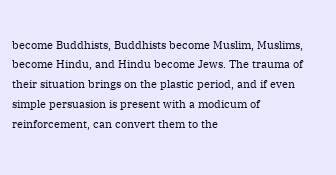become Buddhists, Buddhists become Muslim, Muslims, become Hindu, and Hindu become Jews. The trauma of their situation brings on the plastic period, and if even simple persuasion is present with a modicum of reinforcement, can convert them to the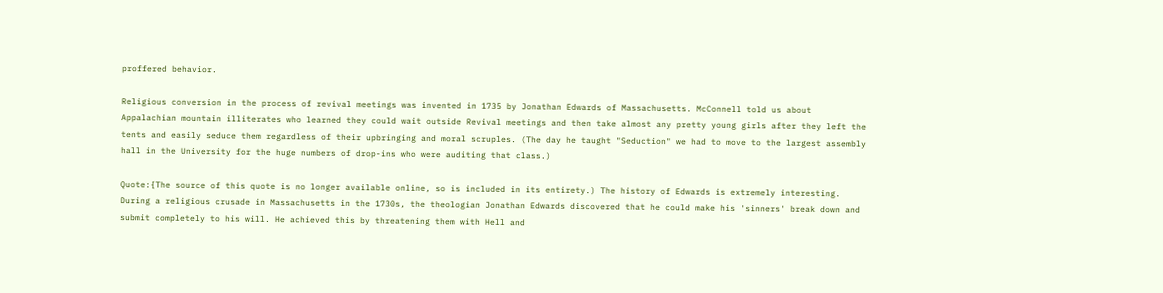proffered behavior.

Religious conversion in the process of revival meetings was invented in 1735 by Jonathan Edwards of Massachusetts. McConnell told us about Appalachian mountain illiterates who learned they could wait outside Revival meetings and then take almost any pretty young girls after they left the tents and easily seduce them regardless of their upbringing and moral scruples. (The day he taught "Seduction" we had to move to the largest assembly hall in the University for the huge numbers of drop-ins who were auditing that class.)

Quote:{The source of this quote is no longer available online, so is included in its entirety.) The history of Edwards is extremely interesting. During a religious crusade in Massachusetts in the 1730s, the theologian Jonathan Edwards discovered that he could make his 'sinners' break down and submit completely to his will. He achieved this by threatening them with Hell and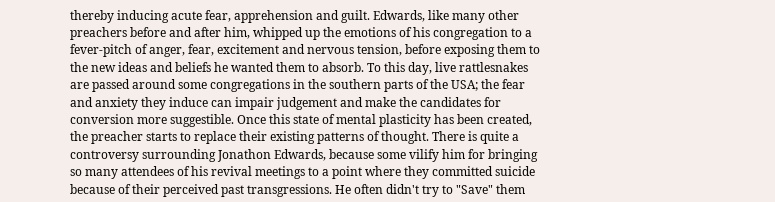thereby inducing acute fear, apprehension and guilt. Edwards, like many other preachers before and after him, whipped up the emotions of his congregation to a fever-pitch of anger, fear, excitement and nervous tension, before exposing them to the new ideas and beliefs he wanted them to absorb. To this day, live rattlesnakes are passed around some congregations in the southern parts of the USA; the fear and anxiety they induce can impair judgement and make the candidates for conversion more suggestible. Once this state of mental plasticity has been created, the preacher starts to replace their existing patterns of thought. There is quite a controversy surrounding Jonathon Edwards, because some vilify him for bringing so many attendees of his revival meetings to a point where they committed suicide because of their perceived past transgressions. He often didn't try to "Save" them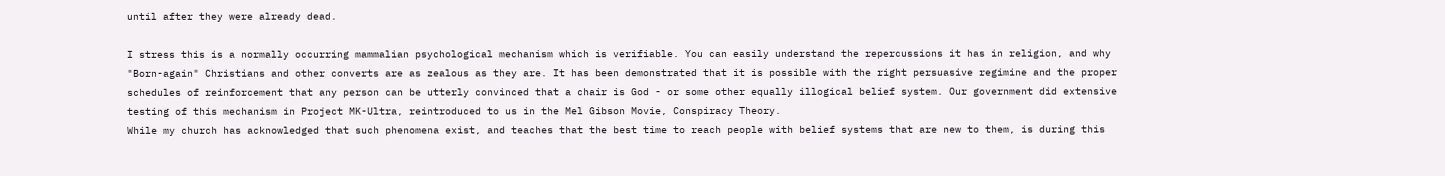until after they were already dead.

I stress this is a normally occurring mammalian psychological mechanism which is verifiable. You can easily understand the repercussions it has in religion, and why "Born-again" Christians and other converts are as zealous as they are. It has been demonstrated that it is possible with the right persuasive regimine and the proper schedules of reinforcement that any person can be utterly convinced that a chair is God - or some other equally illogical belief system. Our government did extensive testing of this mechanism in Project MK-Ultra, reintroduced to us in the Mel Gibson Movie, Conspiracy Theory.
While my church has acknowledged that such phenomena exist, and teaches that the best time to reach people with belief systems that are new to them, is during this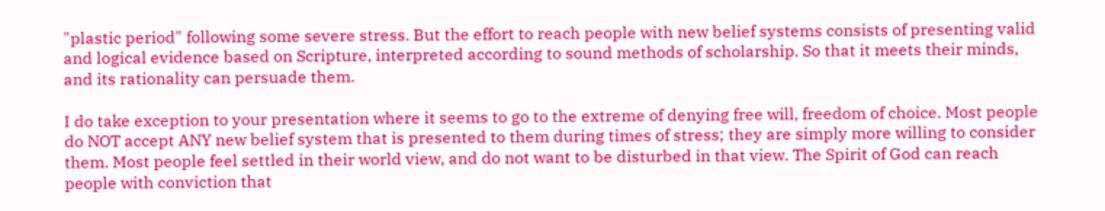"plastic period" following some severe stress. But the effort to reach people with new belief systems consists of presenting valid and logical evidence based on Scripture, interpreted according to sound methods of scholarship. So that it meets their minds, and its rationality can persuade them.

I do take exception to your presentation where it seems to go to the extreme of denying free will, freedom of choice. Most people do NOT accept ANY new belief system that is presented to them during times of stress; they are simply more willing to consider them. Most people feel settled in their world view, and do not want to be disturbed in that view. The Spirit of God can reach people with conviction that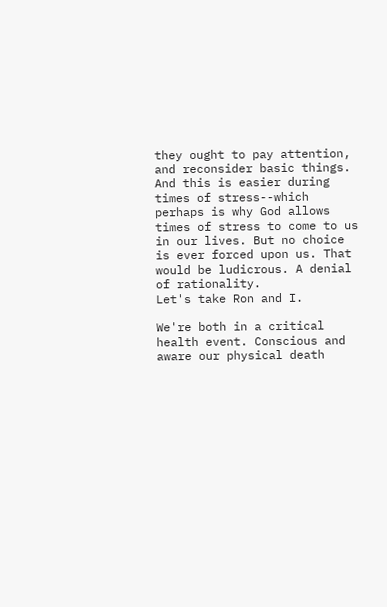they ought to pay attention, and reconsider basic things. And this is easier during times of stress--which perhaps is why God allows times of stress to come to us in our lives. But no choice is ever forced upon us. That would be ludicrous. A denial of rationality.
Let's take Ron and I.

We're both in a critical health event. Conscious and aware our physical death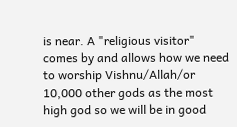is near. A "religious visitor" comes by and allows how we need to worship Vishnu/Allah/or 10,000 other gods as the most high god so we will be in good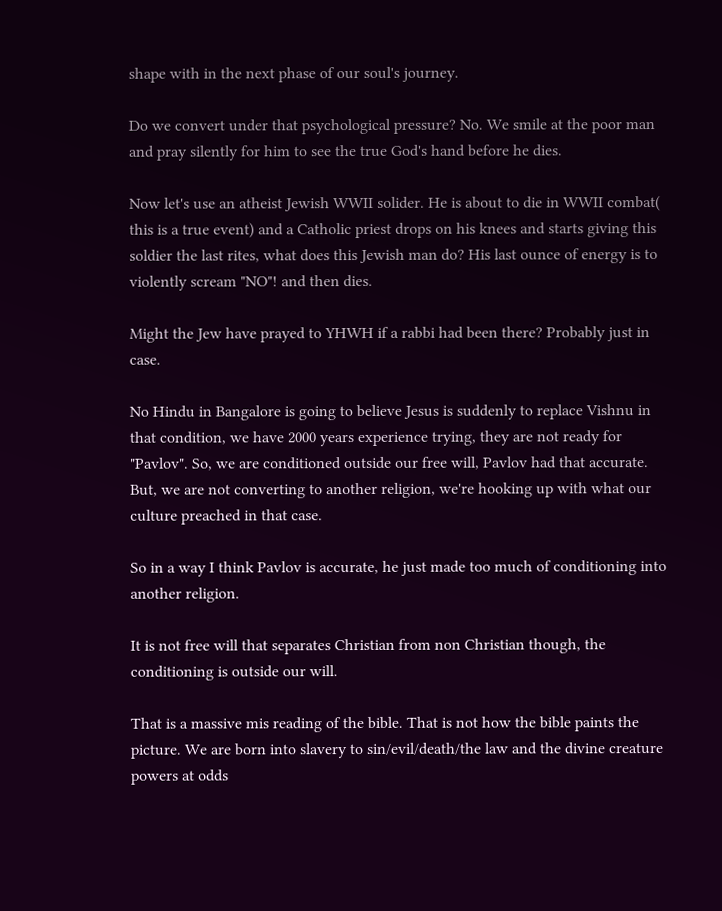shape with in the next phase of our soul's journey.

Do we convert under that psychological pressure? No. We smile at the poor man and pray silently for him to see the true God's hand before he dies.

Now let's use an atheist Jewish WWII solider. He is about to die in WWII combat( this is a true event) and a Catholic priest drops on his knees and starts giving this soldier the last rites, what does this Jewish man do? His last ounce of energy is to violently scream "NO"! and then dies.

Might the Jew have prayed to YHWH if a rabbi had been there? Probably just in case.

No Hindu in Bangalore is going to believe Jesus is suddenly to replace Vishnu in that condition, we have 2000 years experience trying, they are not ready for "Pavlov". So, we are conditioned outside our free will, Pavlov had that accurate. But, we are not converting to another religion, we're hooking up with what our culture preached in that case.

So in a way I think Pavlov is accurate, he just made too much of conditioning into another religion.

It is not free will that separates Christian from non Christian though, the conditioning is outside our will.

That is a massive mis reading of the bible. That is not how the bible paints the picture. We are born into slavery to sin/evil/death/the law and the divine creature powers at odds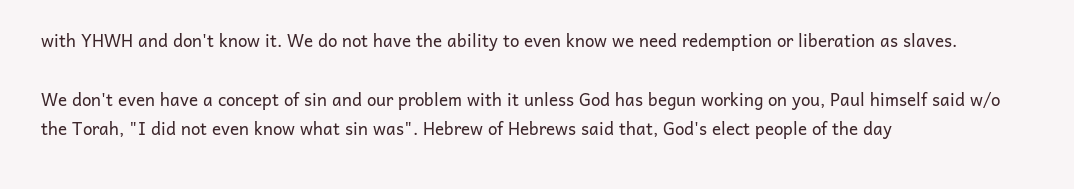with YHWH and don't know it. We do not have the ability to even know we need redemption or liberation as slaves.

We don't even have a concept of sin and our problem with it unless God has begun working on you, Paul himself said w/o the Torah, "I did not even know what sin was". Hebrew of Hebrews said that, God's elect people of the day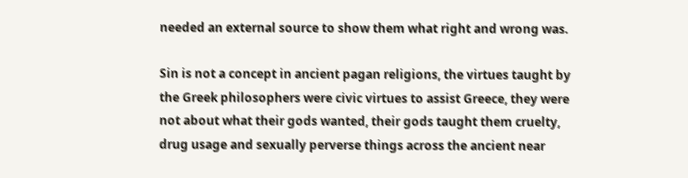needed an external source to show them what right and wrong was.

Sin is not a concept in ancient pagan religions, the virtues taught by the Greek philosophers were civic virtues to assist Greece, they were not about what their gods wanted, their gods taught them cruelty, drug usage and sexually perverse things across the ancient near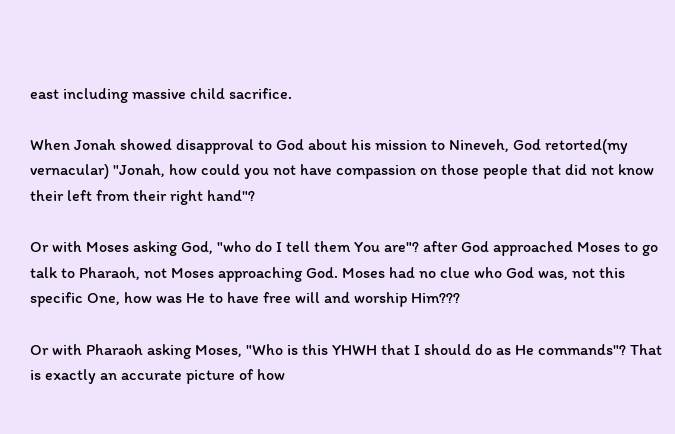east including massive child sacrifice.

When Jonah showed disapproval to God about his mission to Nineveh, God retorted(my vernacular) "Jonah, how could you not have compassion on those people that did not know their left from their right hand"?

Or with Moses asking God, "who do I tell them You are"? after God approached Moses to go talk to Pharaoh, not Moses approaching God. Moses had no clue who God was, not this specific One, how was He to have free will and worship Him???

Or with Pharaoh asking Moses, "Who is this YHWH that I should do as He commands"? That is exactly an accurate picture of how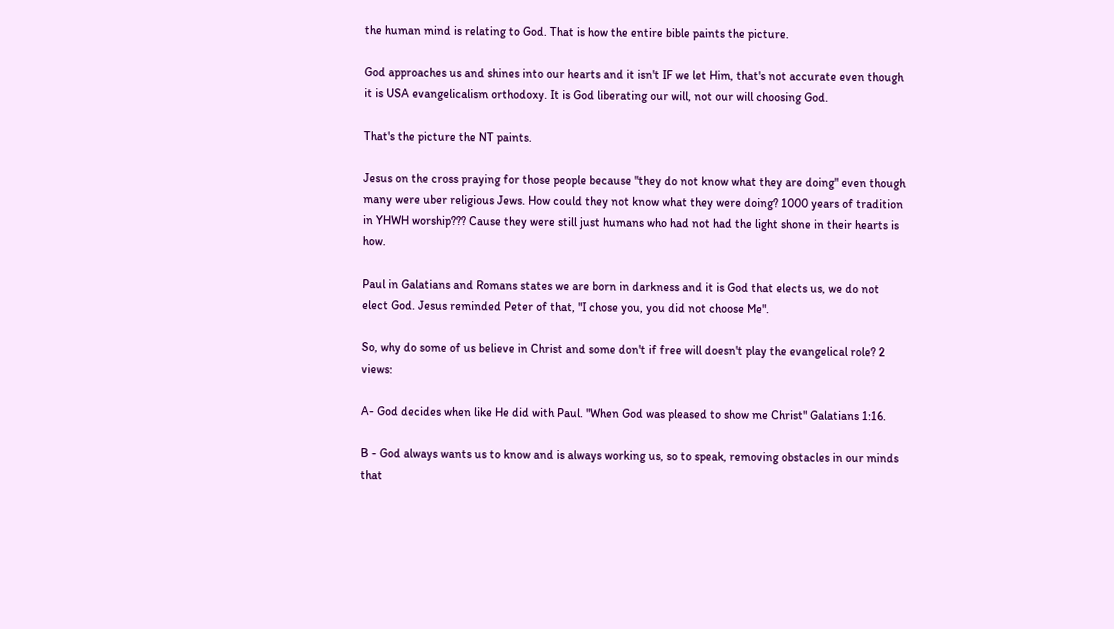the human mind is relating to God. That is how the entire bible paints the picture.

God approaches us and shines into our hearts and it isn't IF we let Him, that's not accurate even though it is USA evangelicalism orthodoxy. It is God liberating our will, not our will choosing God.

That's the picture the NT paints.

Jesus on the cross praying for those people because "they do not know what they are doing" even though many were uber religious Jews. How could they not know what they were doing? 1000 years of tradition in YHWH worship??? Cause they were still just humans who had not had the light shone in their hearts is how.

Paul in Galatians and Romans states we are born in darkness and it is God that elects us, we do not elect God. Jesus reminded Peter of that, "I chose you, you did not choose Me".

So, why do some of us believe in Christ and some don't if free will doesn't play the evangelical role? 2 views:

A- God decides when like He did with Paul. "When God was pleased to show me Christ" Galatians 1:16.

B - God always wants us to know and is always working us, so to speak, removing obstacles in our minds that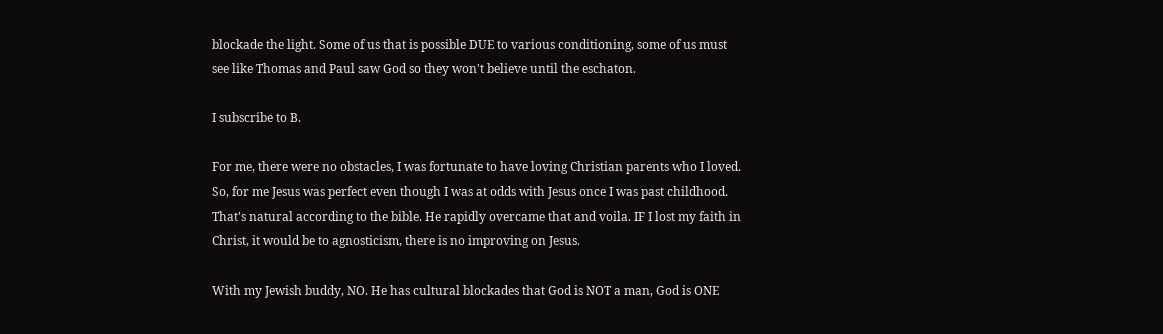blockade the light. Some of us that is possible DUE to various conditioning, some of us must see like Thomas and Paul saw God so they won't believe until the eschaton.

I subscribe to B.

For me, there were no obstacles, I was fortunate to have loving Christian parents who I loved. So, for me Jesus was perfect even though I was at odds with Jesus once I was past childhood. That's natural according to the bible. He rapidly overcame that and voila. IF I lost my faith in Christ, it would be to agnosticism, there is no improving on Jesus.

With my Jewish buddy, NO. He has cultural blockades that God is NOT a man, God is ONE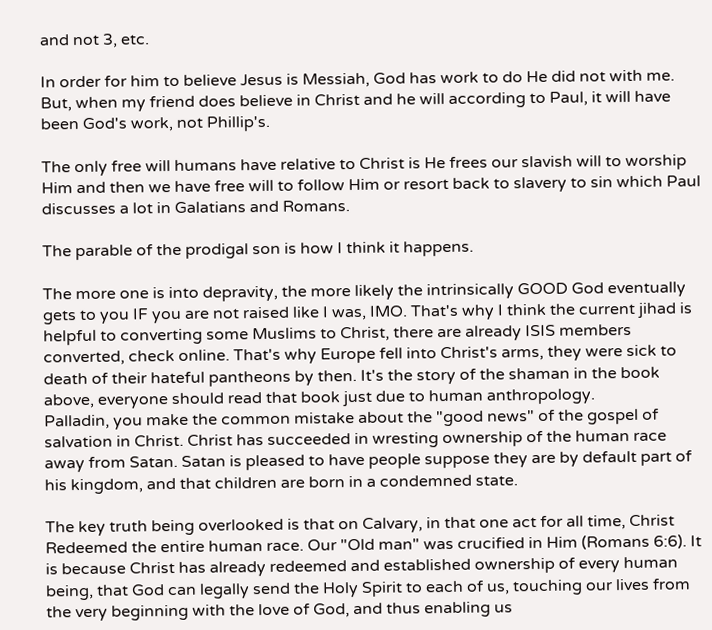and not 3, etc.

In order for him to believe Jesus is Messiah, God has work to do He did not with me. But, when my friend does believe in Christ and he will according to Paul, it will have been God's work, not Phillip's.

The only free will humans have relative to Christ is He frees our slavish will to worship Him and then we have free will to follow Him or resort back to slavery to sin which Paul discusses a lot in Galatians and Romans.

The parable of the prodigal son is how I think it happens.

The more one is into depravity, the more likely the intrinsically GOOD God eventually gets to you IF you are not raised like I was, IMO. That's why I think the current jihad is helpful to converting some Muslims to Christ, there are already ISIS members converted, check online. That's why Europe fell into Christ's arms, they were sick to death of their hateful pantheons by then. It's the story of the shaman in the book above, everyone should read that book just due to human anthropology.
Palladin, you make the common mistake about the "good news" of the gospel of salvation in Christ. Christ has succeeded in wresting ownership of the human race away from Satan. Satan is pleased to have people suppose they are by default part of his kingdom, and that children are born in a condemned state.

The key truth being overlooked is that on Calvary, in that one act for all time, Christ Redeemed the entire human race. Our "Old man" was crucified in Him (Romans 6:6). It is because Christ has already redeemed and established ownership of every human being, that God can legally send the Holy Spirit to each of us, touching our lives from the very beginning with the love of God, and thus enabling us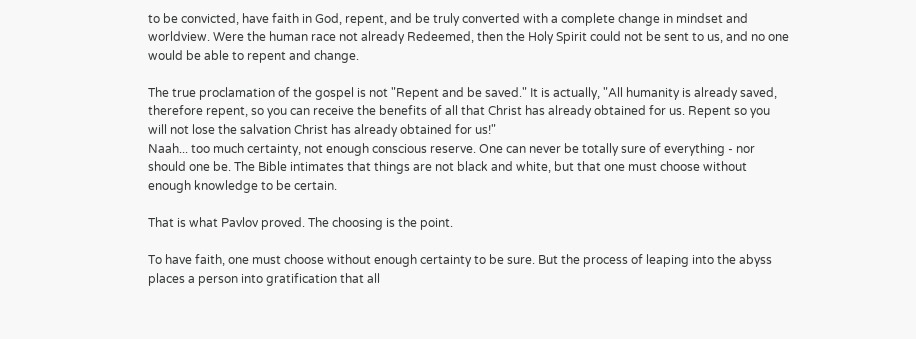to be convicted, have faith in God, repent, and be truly converted with a complete change in mindset and worldview. Were the human race not already Redeemed, then the Holy Spirit could not be sent to us, and no one would be able to repent and change.

The true proclamation of the gospel is not "Repent and be saved." It is actually, "All humanity is already saved, therefore repent, so you can receive the benefits of all that Christ has already obtained for us. Repent so you will not lose the salvation Christ has already obtained for us!"
Naah... too much certainty, not enough conscious reserve. One can never be totally sure of everything - nor should one be. The Bible intimates that things are not black and white, but that one must choose without enough knowledge to be certain.

That is what Pavlov proved. The choosing is the point.

To have faith, one must choose without enough certainty to be sure. But the process of leaping into the abyss places a person into gratification that all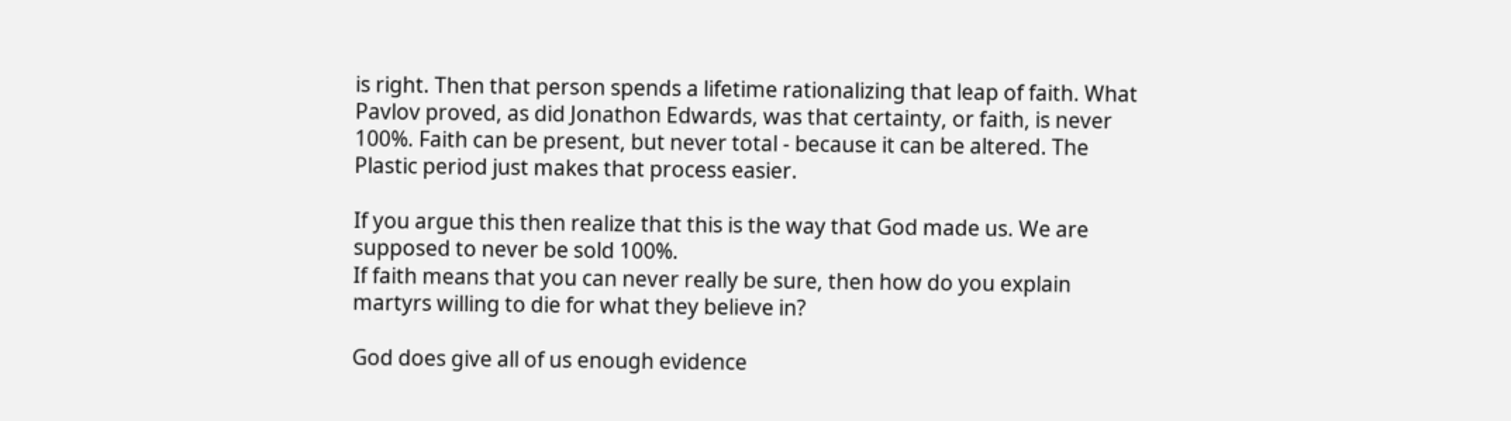is right. Then that person spends a lifetime rationalizing that leap of faith. What Pavlov proved, as did Jonathon Edwards, was that certainty, or faith, is never 100%. Faith can be present, but never total - because it can be altered. The Plastic period just makes that process easier.

If you argue this then realize that this is the way that God made us. We are supposed to never be sold 100%.
If faith means that you can never really be sure, then how do you explain martyrs willing to die for what they believe in?

God does give all of us enough evidence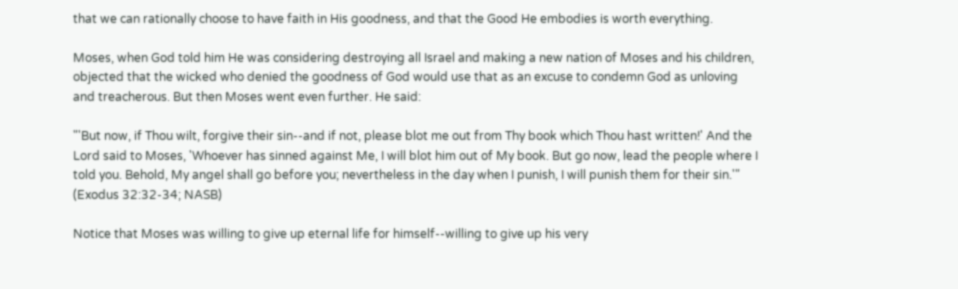that we can rationally choose to have faith in His goodness, and that the Good He embodies is worth everything.

Moses, when God told him He was considering destroying all Israel and making a new nation of Moses and his children, objected that the wicked who denied the goodness of God would use that as an excuse to condemn God as unloving and treacherous. But then Moses went even further. He said:

"'But now, if Thou wilt, forgive their sin--and if not, please blot me out from Thy book which Thou hast written!' And the Lord said to Moses, 'Whoever has sinned against Me, I will blot him out of My book. But go now, lead the people where I told you. Behold, My angel shall go before you; nevertheless in the day when I punish, I will punish them for their sin.'" (Exodus 32:32-34; NASB)

Notice that Moses was willing to give up eternal life for himself--willing to give up his very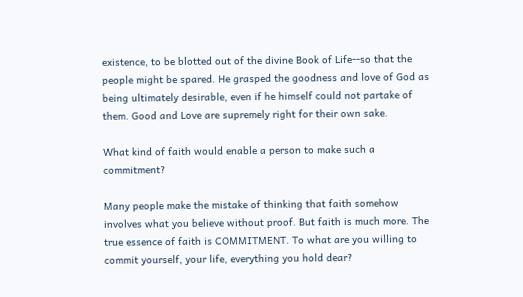existence, to be blotted out of the divine Book of Life--so that the people might be spared. He grasped the goodness and love of God as being ultimately desirable, even if he himself could not partake of them. Good and Love are supremely right for their own sake.

What kind of faith would enable a person to make such a commitment?

Many people make the mistake of thinking that faith somehow involves what you believe without proof. But faith is much more. The true essence of faith is COMMITMENT. To what are you willing to commit yourself, your life, everything you hold dear?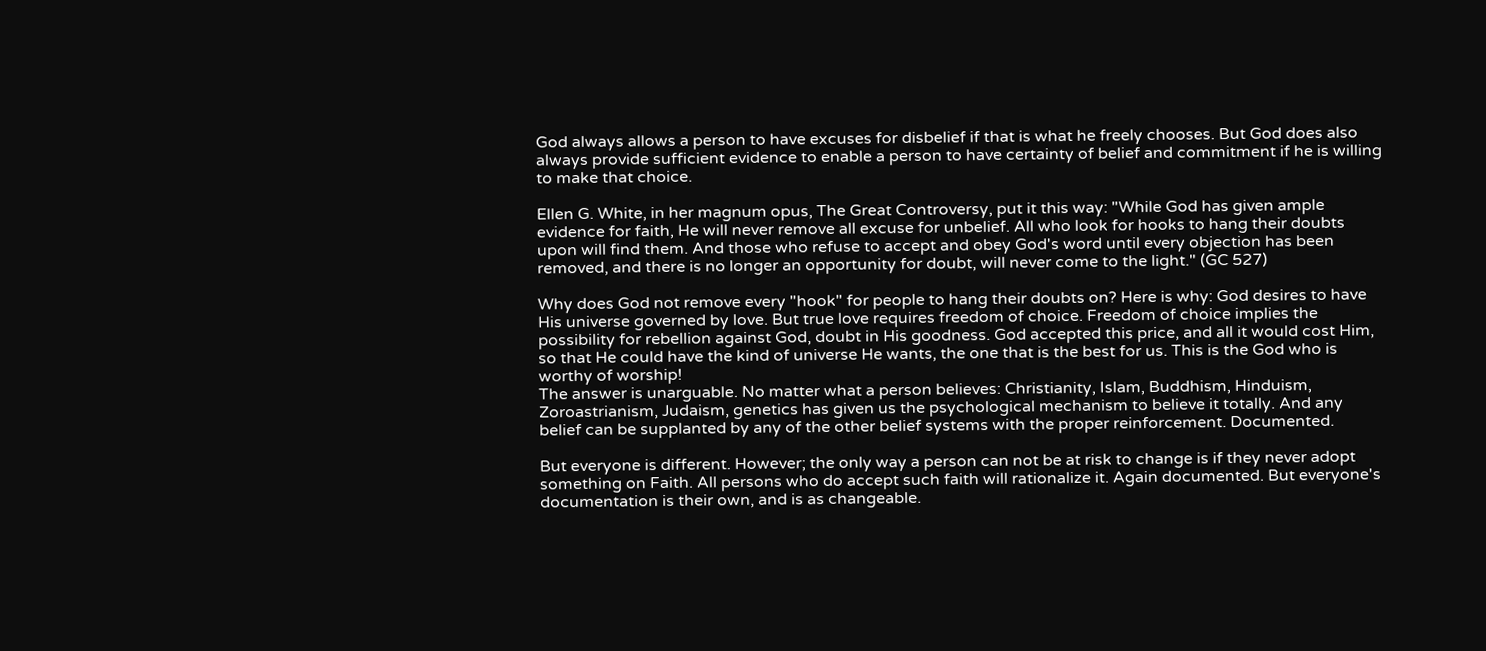God always allows a person to have excuses for disbelief if that is what he freely chooses. But God does also always provide sufficient evidence to enable a person to have certainty of belief and commitment if he is willing to make that choice.

Ellen G. White, in her magnum opus, The Great Controversy, put it this way: "While God has given ample evidence for faith, He will never remove all excuse for unbelief. All who look for hooks to hang their doubts upon will find them. And those who refuse to accept and obey God's word until every objection has been removed, and there is no longer an opportunity for doubt, will never come to the light." (GC 527)

Why does God not remove every "hook" for people to hang their doubts on? Here is why: God desires to have His universe governed by love. But true love requires freedom of choice. Freedom of choice implies the possibility for rebellion against God, doubt in His goodness. God accepted this price, and all it would cost Him, so that He could have the kind of universe He wants, the one that is the best for us. This is the God who is worthy of worship!
The answer is unarguable. No matter what a person believes: Christianity, Islam, Buddhism, Hinduism, Zoroastrianism, Judaism, genetics has given us the psychological mechanism to believe it totally. And any belief can be supplanted by any of the other belief systems with the proper reinforcement. Documented.

But everyone is different. However; the only way a person can not be at risk to change is if they never adopt something on Faith. All persons who do accept such faith will rationalize it. Again documented. But everyone's documentation is their own, and is as changeable.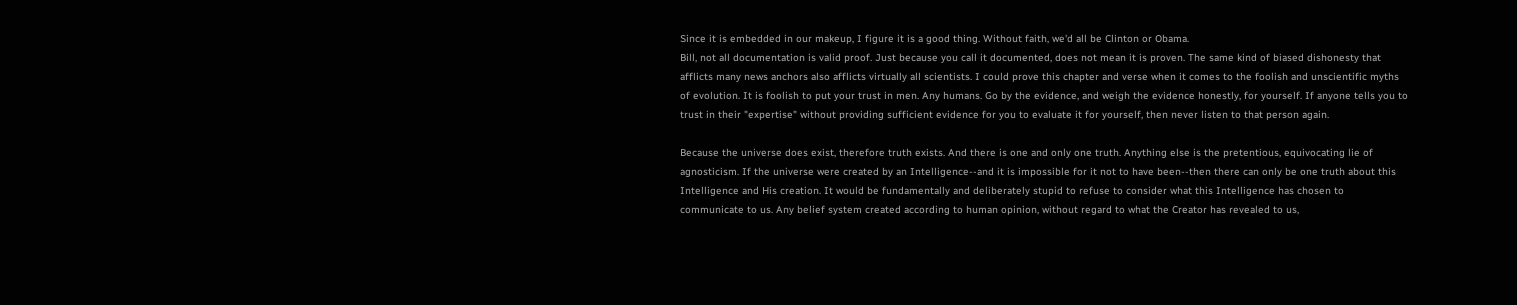Since it is embedded in our makeup, I figure it is a good thing. Without faith, we'd all be Clinton or Obama.
Bill, not all documentation is valid proof. Just because you call it documented, does not mean it is proven. The same kind of biased dishonesty that afflicts many news anchors also afflicts virtually all scientists. I could prove this chapter and verse when it comes to the foolish and unscientific myths of evolution. It is foolish to put your trust in men. Any humans. Go by the evidence, and weigh the evidence honestly, for yourself. If anyone tells you to trust in their "expertise" without providing sufficient evidence for you to evaluate it for yourself, then never listen to that person again.

Because the universe does exist, therefore truth exists. And there is one and only one truth. Anything else is the pretentious, equivocating lie of agnosticism. If the universe were created by an Intelligence--and it is impossible for it not to have been--then there can only be one truth about this Intelligence and His creation. It would be fundamentally and deliberately stupid to refuse to consider what this Intelligence has chosen to communicate to us. Any belief system created according to human opinion, without regard to what the Creator has revealed to us,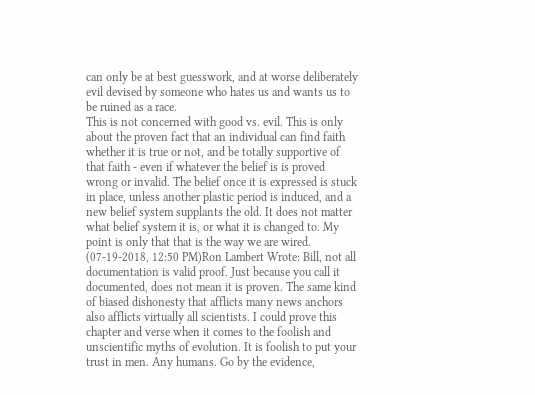can only be at best guesswork, and at worse deliberately evil devised by someone who hates us and wants us to be ruined as a race.
This is not concerned with good vs. evil. This is only about the proven fact that an individual can find faith whether it is true or not, and be totally supportive of that faith - even if whatever the belief is is proved wrong or invalid. The belief once it is expressed is stuck in place, unless another plastic period is induced, and a new belief system supplants the old. It does not matter what belief system it is, or what it is changed to. My point is only that that is the way we are wired.
(07-19-2018, 12:50 PM)Ron Lambert Wrote: Bill, not all documentation is valid proof. Just because you call it documented, does not mean it is proven. The same kind of biased dishonesty that afflicts many news anchors also afflicts virtually all scientists. I could prove this chapter and verse when it comes to the foolish and unscientific myths of evolution. It is foolish to put your trust in men. Any humans. Go by the evidence,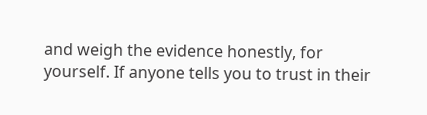and weigh the evidence honestly, for yourself. If anyone tells you to trust in their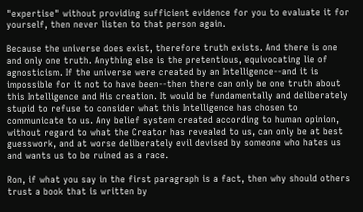"expertise" without providing sufficient evidence for you to evaluate it for yourself, then never listen to that person again.

Because the universe does exist, therefore truth exists. And there is one and only one truth. Anything else is the pretentious, equivocating lie of agnosticism. If the universe were created by an Intelligence--and it is impossible for it not to have been--then there can only be one truth about this Intelligence and His creation. It would be fundamentally and deliberately stupid to refuse to consider what this Intelligence has chosen to communicate to us. Any belief system created according to human opinion, without regard to what the Creator has revealed to us, can only be at best guesswork, and at worse deliberately evil devised by someone who hates us and wants us to be ruined as a race.

Ron, if what you say in the first paragraph is a fact, then why should others trust a book that is written by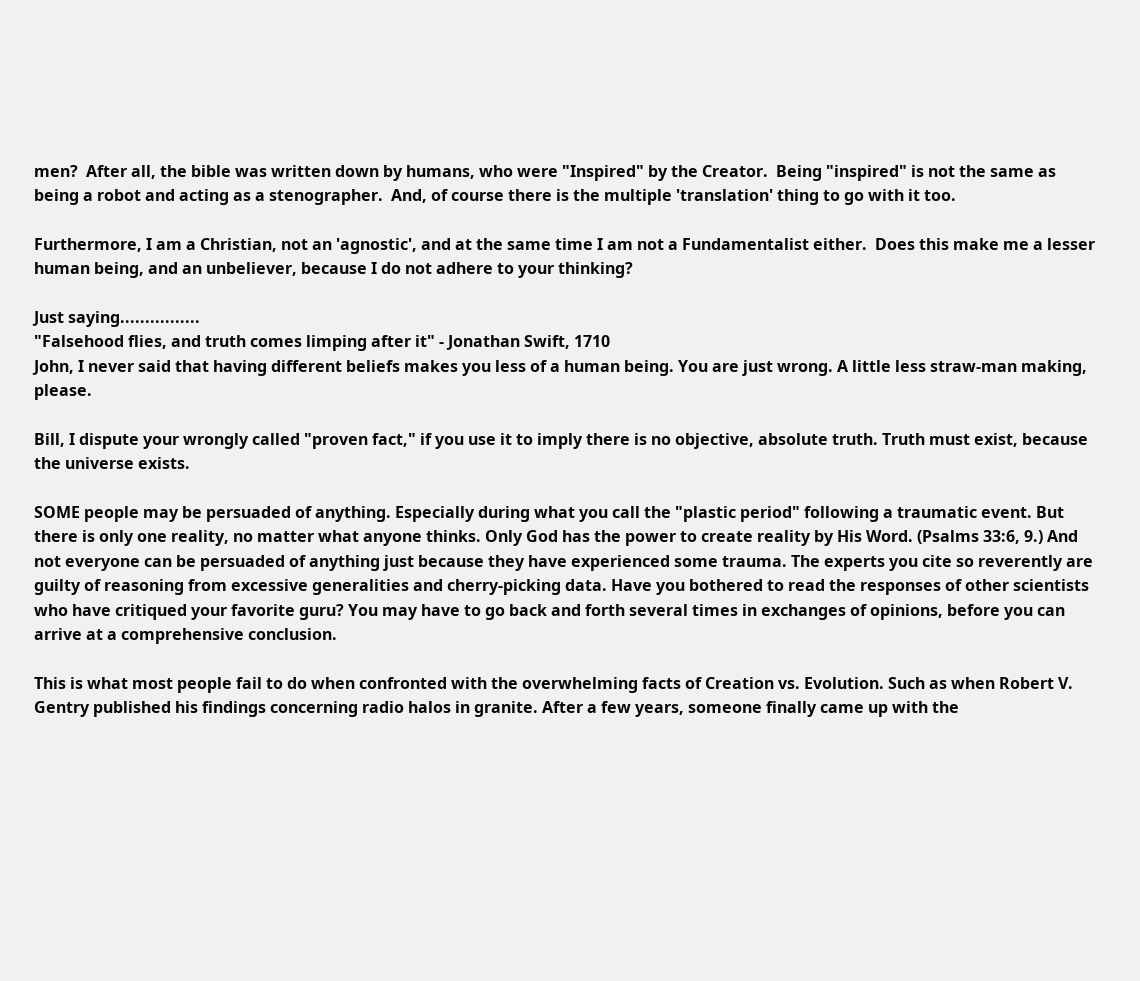men?  After all, the bible was written down by humans, who were "Inspired" by the Creator.  Being "inspired" is not the same as being a robot and acting as a stenographer.  And, of course there is the multiple 'translation' thing to go with it too.

Furthermore, I am a Christian, not an 'agnostic', and at the same time I am not a Fundamentalist either.  Does this make me a lesser human being, and an unbeliever, because I do not adhere to your thinking?

Just saying................
"Falsehood flies, and truth comes limping after it" - Jonathan Swift, 1710
John, I never said that having different beliefs makes you less of a human being. You are just wrong. A little less straw-man making, please.

Bill, I dispute your wrongly called "proven fact," if you use it to imply there is no objective, absolute truth. Truth must exist, because the universe exists.

SOME people may be persuaded of anything. Especially during what you call the "plastic period" following a traumatic event. But there is only one reality, no matter what anyone thinks. Only God has the power to create reality by His Word. (Psalms 33:6, 9.) And not everyone can be persuaded of anything just because they have experienced some trauma. The experts you cite so reverently are guilty of reasoning from excessive generalities and cherry-picking data. Have you bothered to read the responses of other scientists who have critiqued your favorite guru? You may have to go back and forth several times in exchanges of opinions, before you can arrive at a comprehensive conclusion.

This is what most people fail to do when confronted with the overwhelming facts of Creation vs. Evolution. Such as when Robert V. Gentry published his findings concerning radio halos in granite. After a few years, someone finally came up with the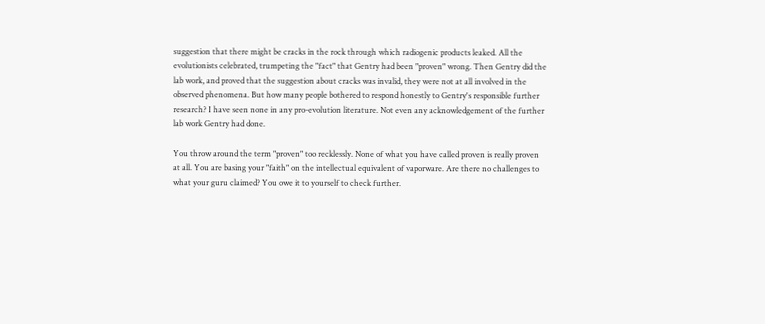suggestion that there might be cracks in the rock through which radiogenic products leaked. All the evolutionists celebrated, trumpeting the "fact" that Gentry had been "proven" wrong. Then Gentry did the lab work, and proved that the suggestion about cracks was invalid, they were not at all involved in the observed phenomena. But how many people bothered to respond honestly to Gentry's responsible further research? I have seen none in any pro-evolution literature. Not even any acknowledgement of the further lab work Gentry had done.

You throw around the term "proven" too recklessly. None of what you have called proven is really proven at all. You are basing your "faith" on the intellectual equivalent of vaporware. Are there no challenges to what your guru claimed? You owe it to yourself to check further.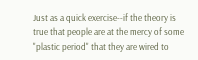Just as a quick exercise--if the theory is true that people are at the mercy of some "plastic period" that they are wired to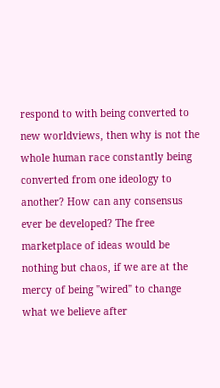respond to with being converted to new worldviews, then why is not the whole human race constantly being converted from one ideology to another? How can any consensus ever be developed? The free marketplace of ideas would be nothing but chaos, if we are at the mercy of being "wired" to change what we believe after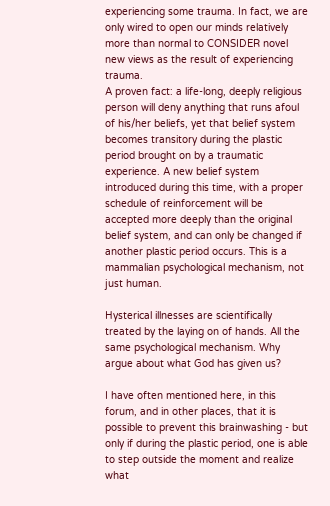experiencing some trauma. In fact, we are only wired to open our minds relatively more than normal to CONSIDER novel new views as the result of experiencing trauma.
A proven fact: a life-long, deeply religious person will deny anything that runs afoul of his/her beliefs, yet that belief system becomes transitory during the plastic period brought on by a traumatic experience. A new belief system introduced during this time, with a proper schedule of reinforcement will be accepted more deeply than the original belief system, and can only be changed if another plastic period occurs. This is a mammalian psychological mechanism, not just human.

Hysterical illnesses are scientifically treated by the laying on of hands. All the same psychological mechanism. Why argue about what God has given us?

I have often mentioned here, in this forum, and in other places, that it is possible to prevent this brainwashing - but only if during the plastic period, one is able to step outside the moment and realize what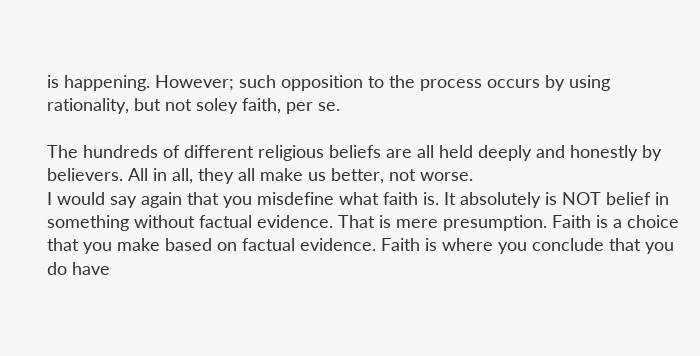is happening. However; such opposition to the process occurs by using rationality, but not soley faith, per se.

The hundreds of different religious beliefs are all held deeply and honestly by believers. All in all, they all make us better, not worse.
I would say again that you misdefine what faith is. It absolutely is NOT belief in something without factual evidence. That is mere presumption. Faith is a choice that you make based on factual evidence. Faith is where you conclude that you do have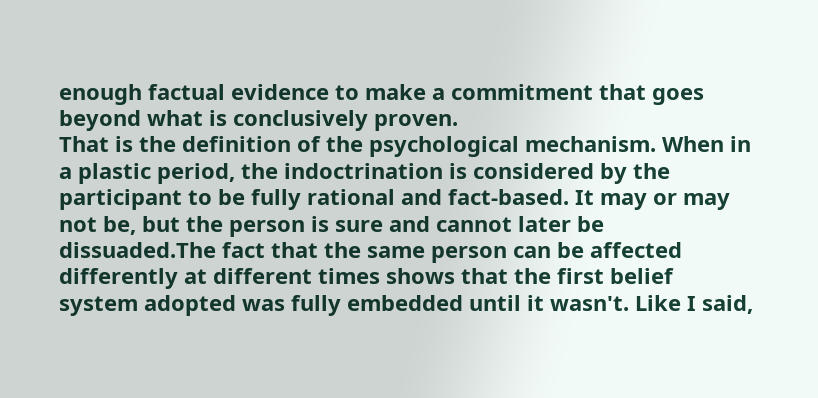enough factual evidence to make a commitment that goes beyond what is conclusively proven.
That is the definition of the psychological mechanism. When in a plastic period, the indoctrination is considered by the participant to be fully rational and fact-based. It may or may not be, but the person is sure and cannot later be dissuaded.The fact that the same person can be affected differently at different times shows that the first belief system adopted was fully embedded until it wasn't. Like I said,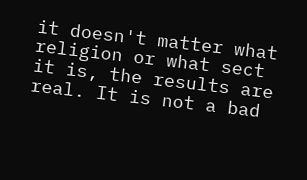it doesn't matter what religion or what sect it is, the results are real. It is not a bad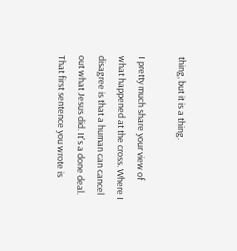thing, but it is a thing.

I pretty much share your view of what happened at the cross. Where I disagree is that a human can cancel out what Jesus did. It's a done deal. That first sentence you wrote is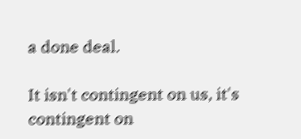a done deal.

It isn't contingent on us, it's contingent on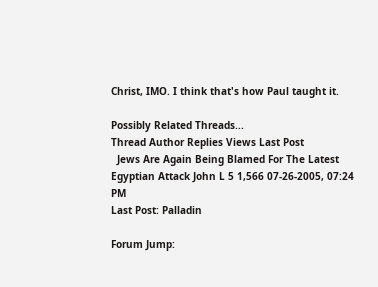Christ, IMO. I think that's how Paul taught it.

Possibly Related Threads...
Thread Author Replies Views Last Post
  Jews Are Again Being Blamed For The Latest Egyptian Attack John L 5 1,566 07-26-2005, 07:24 PM
Last Post: Palladin

Forum Jump: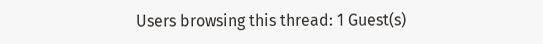Users browsing this thread: 1 Guest(s)